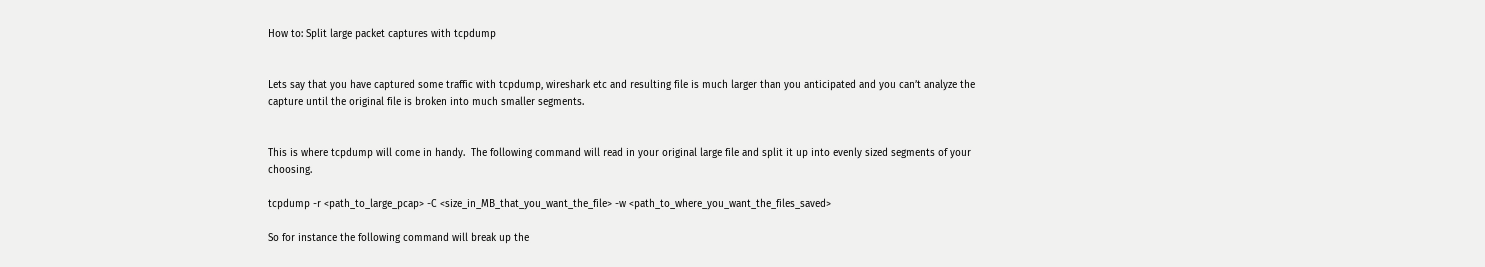How to: Split large packet captures with tcpdump


Lets say that you have captured some traffic with tcpdump, wireshark etc and resulting file is much larger than you anticipated and you can’t analyze the capture until the original file is broken into much smaller segments.


This is where tcpdump will come in handy.  The following command will read in your original large file and split it up into evenly sized segments of your choosing.

tcpdump -r <path_to_large_pcap> -C <size_in_MB_that_you_want_the_file> -w <path_to_where_you_want_the_files_saved>

So for instance the following command will break up the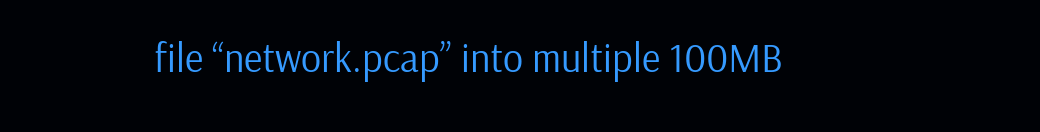file “network.pcap” into multiple 100MB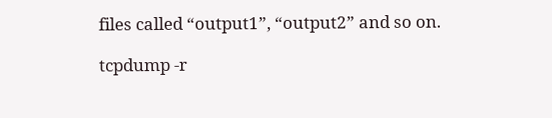files called “output1”, “output2” and so on.

tcpdump -r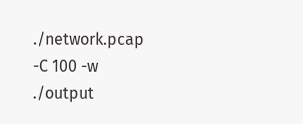./network.pcap -C 100 -w ./output